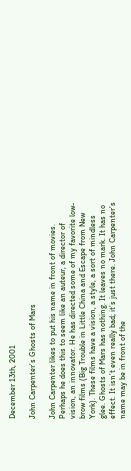December 13th, 2001

John Carpenter’s Ghosts of Mars

John Carpenter likes to put his name in front of movies. Perhaps he does this to seem like an auteur, a director of vision, an innovator. He has directed some of my favorite low-brow films (Big Trouble in Little China and Escape from New York). These films have a vision, a style, a sort of mindless glee. Ghosts of Mars has nothing. It leaves no mark. It has no effect. It isn’t even really bad; it’s just there. John Carpenter’s name may be in front of the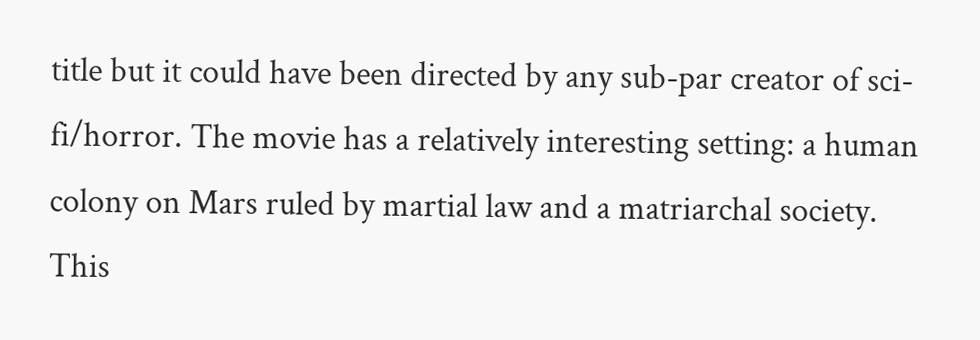title but it could have been directed by any sub-par creator of sci-fi/horror. The movie has a relatively interesting setting: a human colony on Mars ruled by martial law and a matriarchal society. This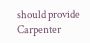should provide Carpenter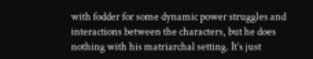with fodder for some dynamic power struggles and interactions between the characters, but he does nothing with his matriarchal setting. It’s just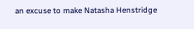an excuse to make Natasha Henstridge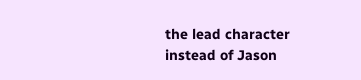the lead character instead of Jason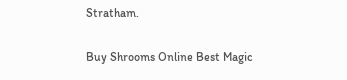Stratham.

Buy Shrooms Online Best Magic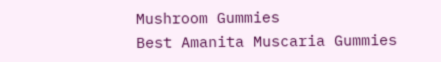Mushroom Gummies
Best Amanita Muscaria Gummies